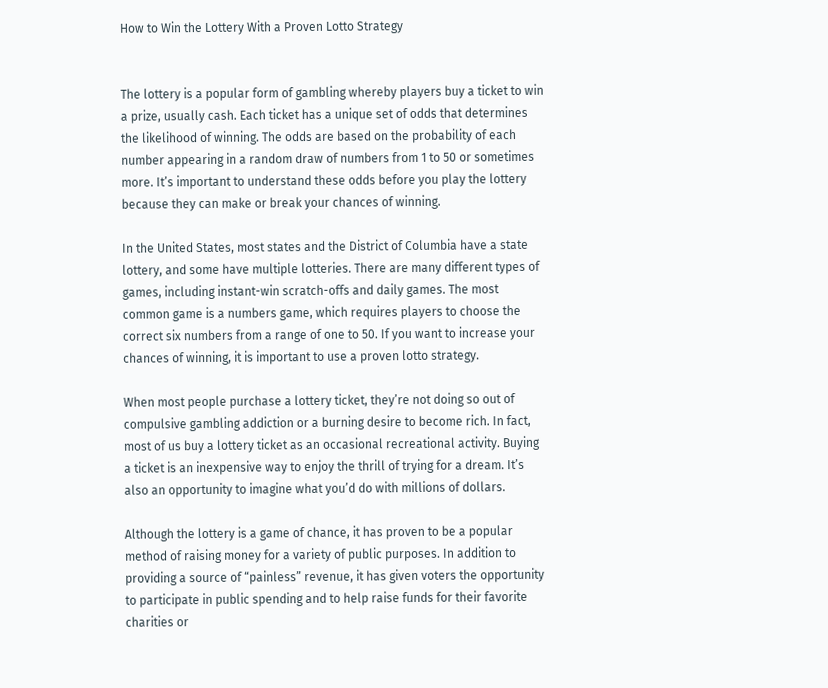How to Win the Lottery With a Proven Lotto Strategy


The lottery is a popular form of gambling whereby players buy a ticket to win a prize, usually cash. Each ticket has a unique set of odds that determines the likelihood of winning. The odds are based on the probability of each number appearing in a random draw of numbers from 1 to 50 or sometimes more. It’s important to understand these odds before you play the lottery because they can make or break your chances of winning.

In the United States, most states and the District of Columbia have a state lottery, and some have multiple lotteries. There are many different types of games, including instant-win scratch-offs and daily games. The most common game is a numbers game, which requires players to choose the correct six numbers from a range of one to 50. If you want to increase your chances of winning, it is important to use a proven lotto strategy.

When most people purchase a lottery ticket, they’re not doing so out of compulsive gambling addiction or a burning desire to become rich. In fact, most of us buy a lottery ticket as an occasional recreational activity. Buying a ticket is an inexpensive way to enjoy the thrill of trying for a dream. It’s also an opportunity to imagine what you’d do with millions of dollars.

Although the lottery is a game of chance, it has proven to be a popular method of raising money for a variety of public purposes. In addition to providing a source of “painless” revenue, it has given voters the opportunity to participate in public spending and to help raise funds for their favorite charities or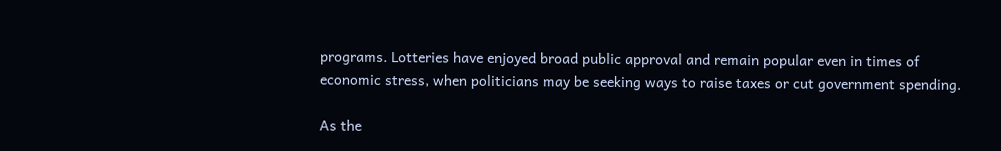programs. Lotteries have enjoyed broad public approval and remain popular even in times of economic stress, when politicians may be seeking ways to raise taxes or cut government spending.

As the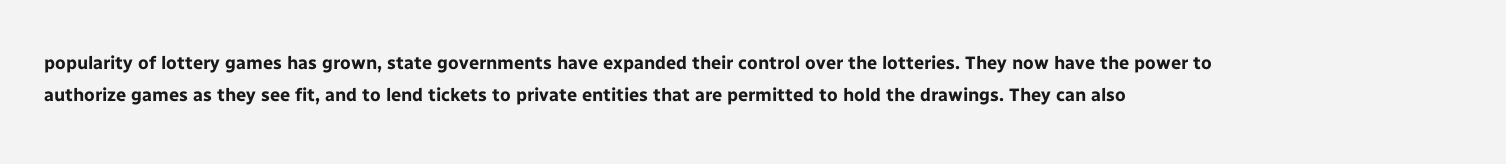popularity of lottery games has grown, state governments have expanded their control over the lotteries. They now have the power to authorize games as they see fit, and to lend tickets to private entities that are permitted to hold the drawings. They can also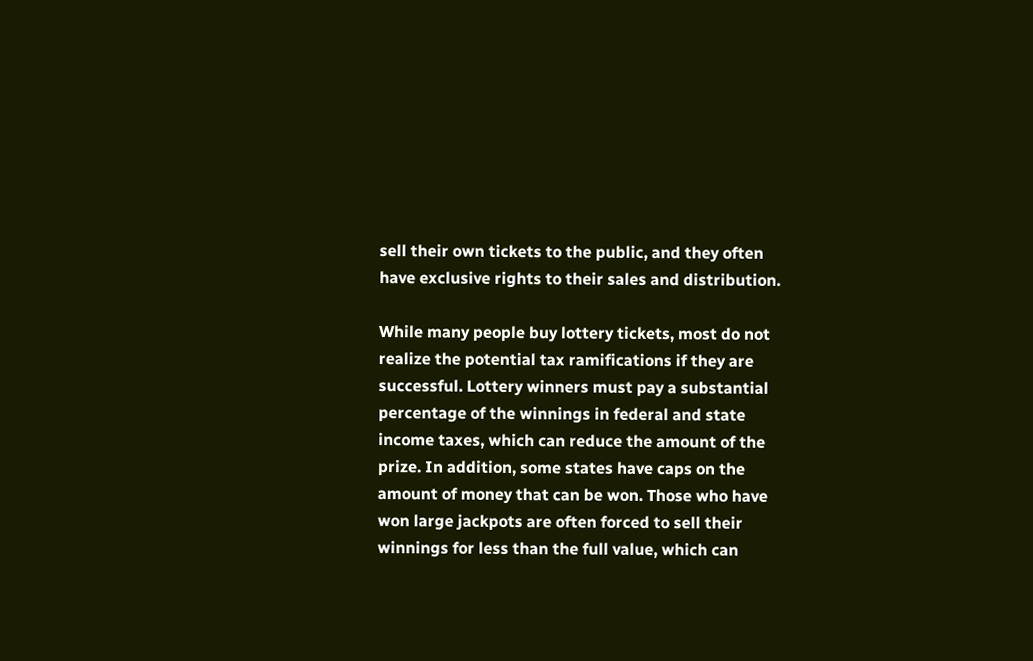sell their own tickets to the public, and they often have exclusive rights to their sales and distribution.

While many people buy lottery tickets, most do not realize the potential tax ramifications if they are successful. Lottery winners must pay a substantial percentage of the winnings in federal and state income taxes, which can reduce the amount of the prize. In addition, some states have caps on the amount of money that can be won. Those who have won large jackpots are often forced to sell their winnings for less than the full value, which can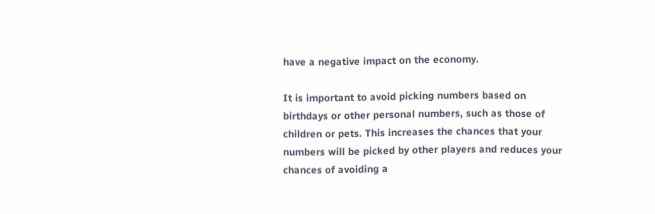have a negative impact on the economy.

It is important to avoid picking numbers based on birthdays or other personal numbers, such as those of children or pets. This increases the chances that your numbers will be picked by other players and reduces your chances of avoiding a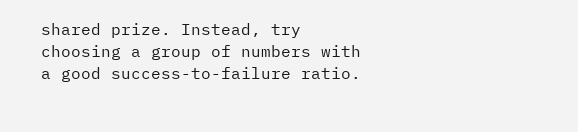shared prize. Instead, try choosing a group of numbers with a good success-to-failure ratio.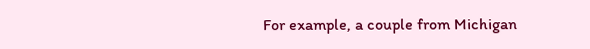For example, a couple from Michigan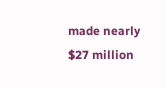made nearly $27 million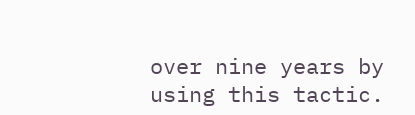over nine years by using this tactic.